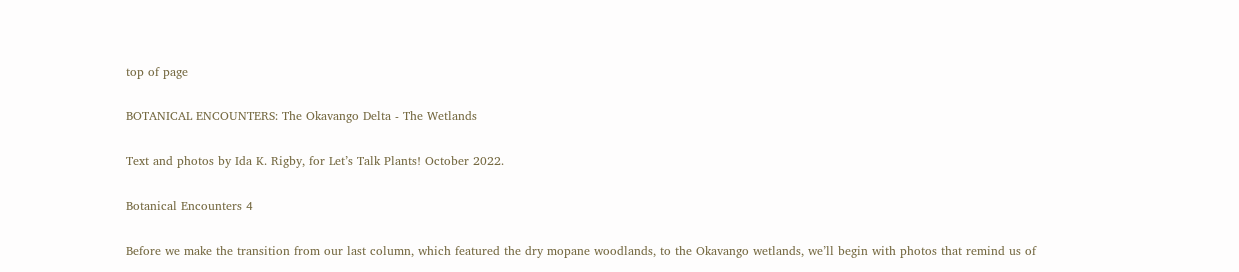top of page

BOTANICAL ENCOUNTERS: The Okavango Delta - The Wetlands

Text and photos by Ida K. Rigby, for Let’s Talk Plants! October 2022.

Botanical Encounters 4

Before we make the transition from our last column, which featured the dry mopane woodlands, to the Okavango wetlands, we’ll begin with photos that remind us of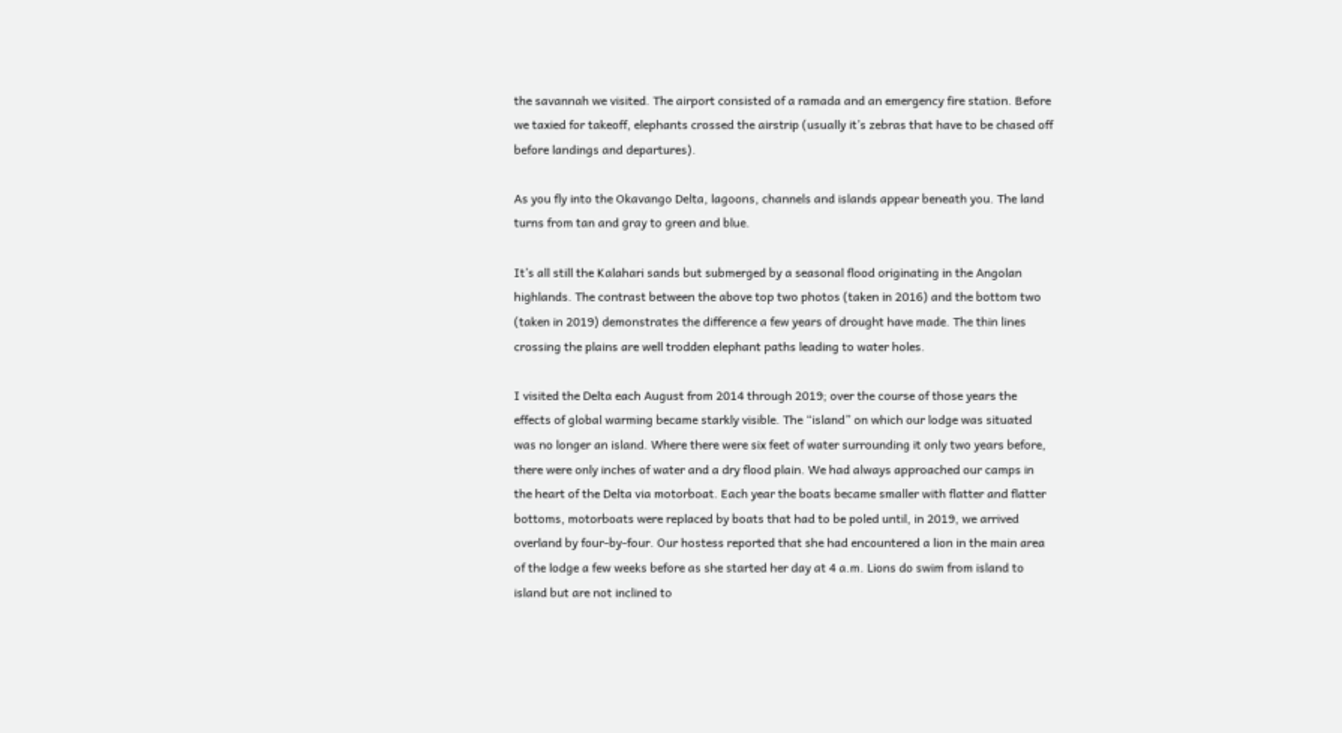the savannah we visited. The airport consisted of a ramada and an emergency fire station. Before we taxied for takeoff, elephants crossed the airstrip (usually it’s zebras that have to be chased off before landings and departures).

As you fly into the Okavango Delta, lagoons, channels and islands appear beneath you. The land turns from tan and gray to green and blue.

It’s all still the Kalahari sands but submerged by a seasonal flood originating in the Angolan highlands. The contrast between the above top two photos (taken in 2016) and the bottom two (taken in 2019) demonstrates the difference a few years of drought have made. The thin lines crossing the plains are well trodden elephant paths leading to water holes.

I visited the Delta each August from 2014 through 2019; over the course of those years the effects of global warming became starkly visible. The “island” on which our lodge was situated was no longer an island. Where there were six feet of water surrounding it only two years before, there were only inches of water and a dry flood plain. We had always approached our camps in the heart of the Delta via motorboat. Each year the boats became smaller with flatter and flatter bottoms, motorboats were replaced by boats that had to be poled until, in 2019, we arrived overland by four-by-four. Our hostess reported that she had encountered a lion in the main area of the lodge a few weeks before as she started her day at 4 a.m. Lions do swim from island to island but are not inclined to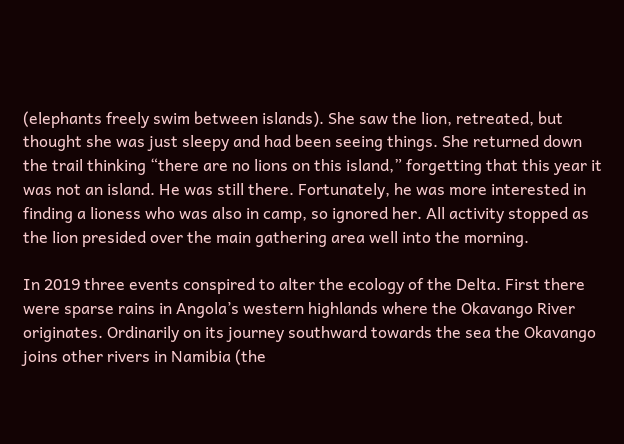(elephants freely swim between islands). She saw the lion, retreated, but thought she was just sleepy and had been seeing things. She returned down the trail thinking “there are no lions on this island,” forgetting that this year it was not an island. He was still there. Fortunately, he was more interested in finding a lioness who was also in camp, so ignored her. All activity stopped as the lion presided over the main gathering area well into the morning.

In 2019 three events conspired to alter the ecology of the Delta. First there were sparse rains in Angola’s western highlands where the Okavango River originates. Ordinarily on its journey southward towards the sea the Okavango joins other rivers in Namibia (the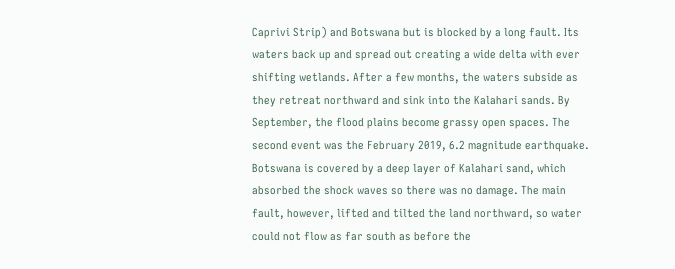Caprivi Strip) and Botswana but is blocked by a long fault. Its waters back up and spread out creating a wide delta with ever shifting wetlands. After a few months, the waters subside as they retreat northward and sink into the Kalahari sands. By September, the flood plains become grassy open spaces. The second event was the February 2019, 6.2 magnitude earthquake. Botswana is covered by a deep layer of Kalahari sand, which absorbed the shock waves so there was no damage. The main fault, however, lifted and tilted the land northward, so water could not flow as far south as before the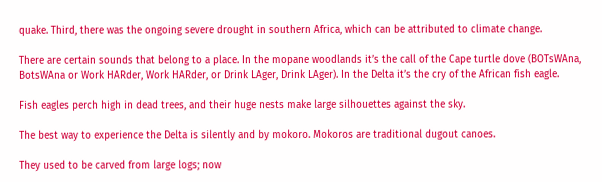quake. Third, there was the ongoing severe drought in southern Africa, which can be attributed to climate change.

There are certain sounds that belong to a place. In the mopane woodlands it’s the call of the Cape turtle dove (BOTsWAna, BotsWAna or Work HARder, Work HARder, or Drink LAger, Drink LAger). In the Delta it’s the cry of the African fish eagle.

Fish eagles perch high in dead trees, and their huge nests make large silhouettes against the sky.

The best way to experience the Delta is silently and by mokoro. Mokoros are traditional dugout canoes.

They used to be carved from large logs; now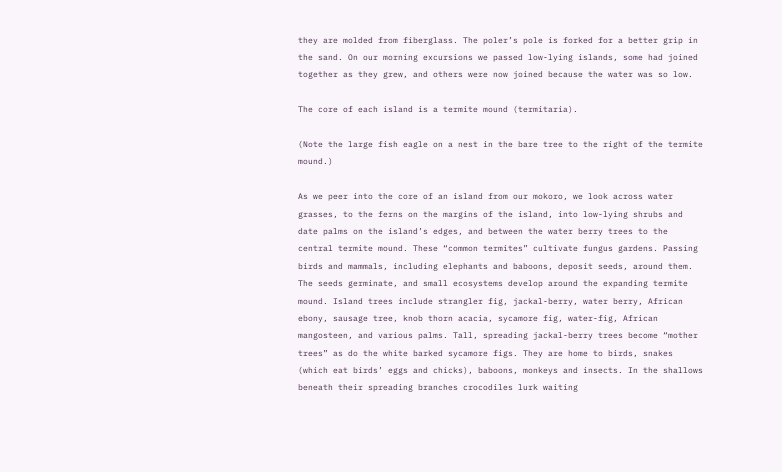they are molded from fiberglass. The poler’s pole is forked for a better grip in the sand. On our morning excursions we passed low-lying islands, some had joined together as they grew, and others were now joined because the water was so low.

The core of each island is a termite mound (termitaria).

(Note the large fish eagle on a nest in the bare tree to the right of the termite mound.)

As we peer into the core of an island from our mokoro, we look across water grasses, to the ferns on the margins of the island, into low-lying shrubs and date palms on the island’s edges, and between the water berry trees to the central termite mound. These “common termites” cultivate fungus gardens. Passing birds and mammals, including elephants and baboons, deposit seeds, around them. The seeds germinate, and small ecosystems develop around the expanding termite mound. Island trees include strangler fig, jackal-berry, water berry, African ebony, sausage tree, knob thorn acacia, sycamore fig, water-fig, African mangosteen, and various palms. Tall, spreading jackal-berry trees become “mother trees” as do the white barked sycamore figs. They are home to birds, snakes (which eat birds’ eggs and chicks), baboons, monkeys and insects. In the shallows beneath their spreading branches crocodiles lurk waiting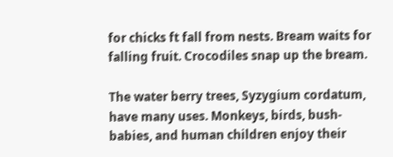for chicks ft fall from nests. Bream waits for falling fruit. Crocodiles snap up the bream.

The water berry trees, Syzygium cordatum, have many uses. Monkeys, birds, bush-babies, and human children enjoy their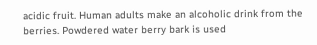acidic fruit. Human adults make an alcoholic drink from the berries. Powdered water berry bark is used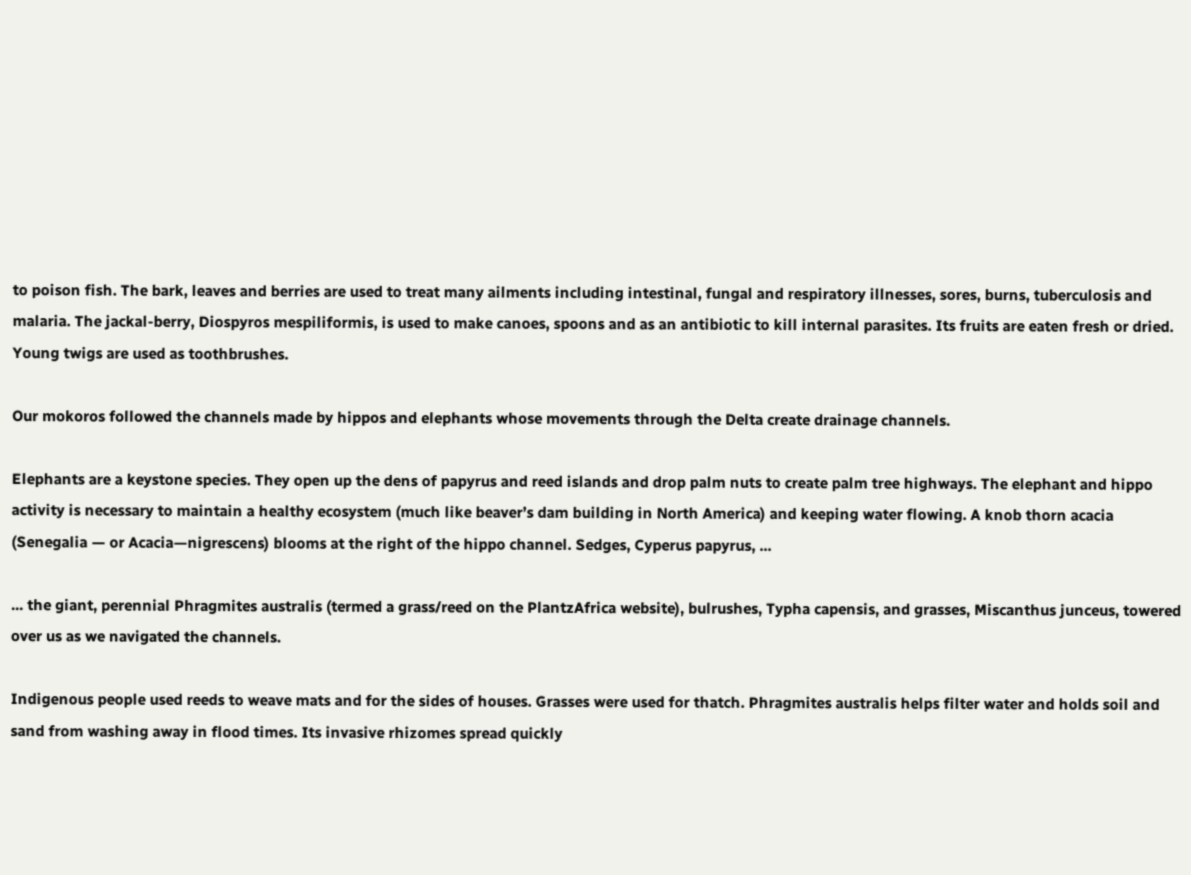to poison fish. The bark, leaves and berries are used to treat many ailments including intestinal, fungal and respiratory illnesses, sores, burns, tuberculosis and malaria. The jackal-berry, Diospyros mespiliformis, is used to make canoes, spoons and as an antibiotic to kill internal parasites. Its fruits are eaten fresh or dried. Young twigs are used as toothbrushes.

Our mokoros followed the channels made by hippos and elephants whose movements through the Delta create drainage channels.

Elephants are a keystone species. They open up the dens of papyrus and reed islands and drop palm nuts to create palm tree highways. The elephant and hippo activity is necessary to maintain a healthy ecosystem (much like beaver’s dam building in North America) and keeping water flowing. A knob thorn acacia (Senegalia — or Acacia—nigrescens) blooms at the right of the hippo channel. Sedges, Cyperus papyrus, ...

... the giant, perennial Phragmites australis (termed a grass/reed on the PlantzAfrica website), bulrushes, Typha capensis, and grasses, Miscanthus junceus, towered over us as we navigated the channels.

Indigenous people used reeds to weave mats and for the sides of houses. Grasses were used for thatch. Phragmites australis helps filter water and holds soil and sand from washing away in flood times. Its invasive rhizomes spread quickly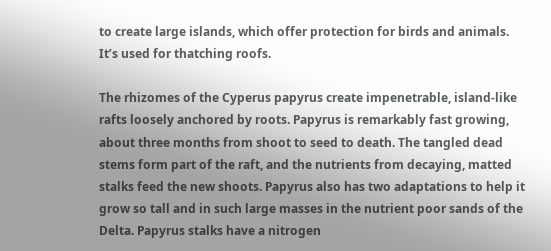to create large islands, which offer protection for birds and animals. It’s used for thatching roofs.

The rhizomes of the Cyperus papyrus create impenetrable, island-like rafts loosely anchored by roots. Papyrus is remarkably fast growing, about three months from shoot to seed to death. The tangled dead stems form part of the raft, and the nutrients from decaying, matted stalks feed the new shoots. Papyrus also has two adaptations to help it grow so tall and in such large masses in the nutrient poor sands of the Delta. Papyrus stalks have a nitrogen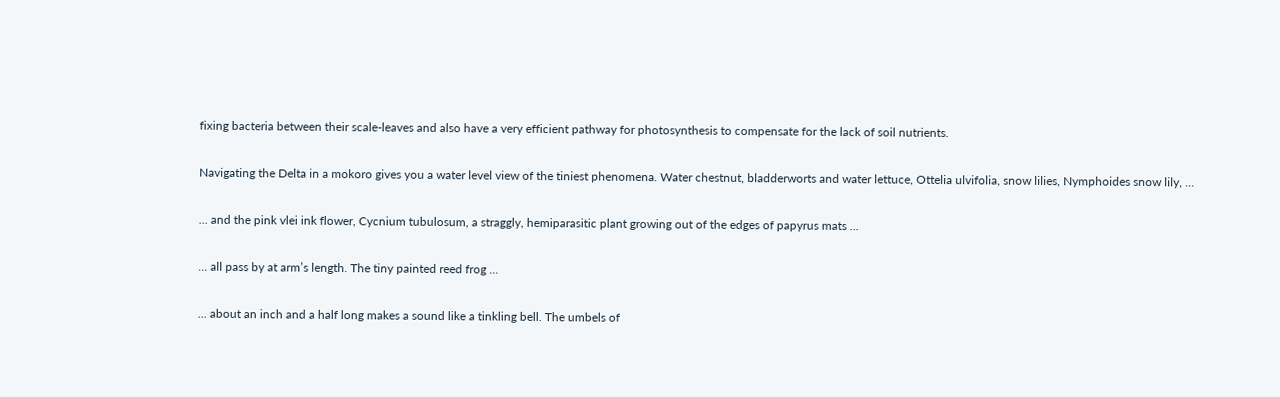fixing bacteria between their scale-leaves and also have a very efficient pathway for photosynthesis to compensate for the lack of soil nutrients.

Navigating the Delta in a mokoro gives you a water level view of the tiniest phenomena. Water chestnut, bladderworts and water lettuce, Ottelia ulvifolia, snow lilies, Nymphoides snow lily, ...

... and the pink vlei ink flower, Cycnium tubulosum, a straggly, hemiparasitic plant growing out of the edges of papyrus mats ...

... all pass by at arm’s length. The tiny painted reed frog ...

... about an inch and a half long makes a sound like a tinkling bell. The umbels of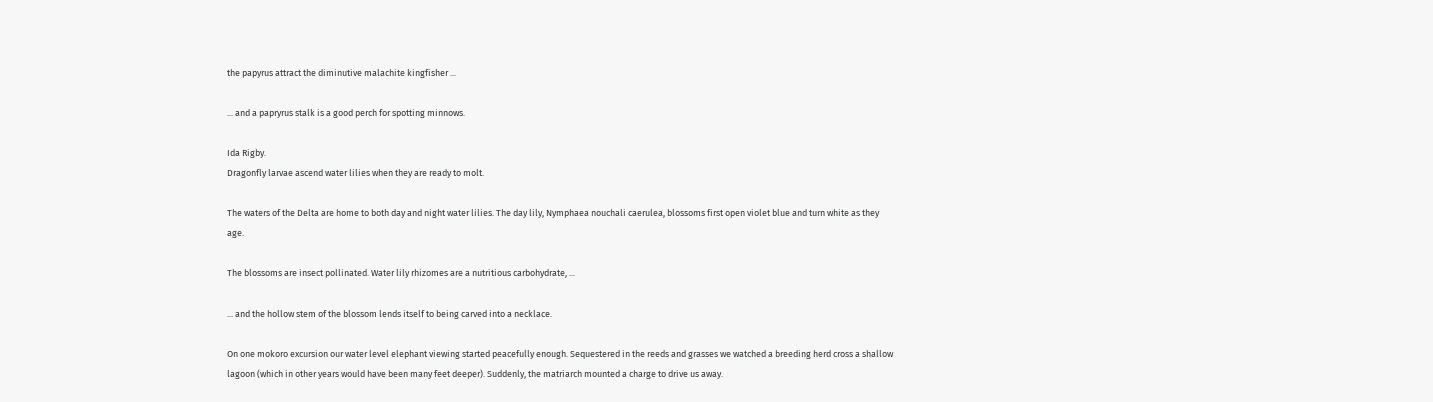the papyrus attract the diminutive malachite kingfisher ...

... and a papryrus stalk is a good perch for spotting minnows.

Ida Rigby.
Dragonfly larvae ascend water lilies when they are ready to molt.

The waters of the Delta are home to both day and night water lilies. The day lily, Nymphaea nouchali caerulea, blossoms first open violet blue and turn white as they age.

The blossoms are insect pollinated. Water lily rhizomes are a nutritious carbohydrate, ...

... and the hollow stem of the blossom lends itself to being carved into a necklace.

On one mokoro excursion our water level elephant viewing started peacefully enough. Sequestered in the reeds and grasses we watched a breeding herd cross a shallow lagoon (which in other years would have been many feet deeper). Suddenly, the matriarch mounted a charge to drive us away.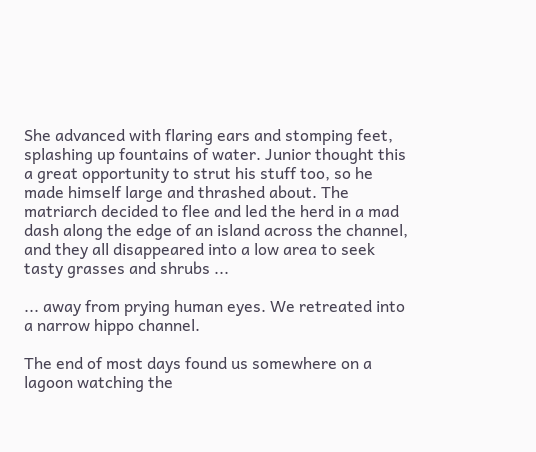She advanced with flaring ears and stomping feet, splashing up fountains of water. Junior thought this a great opportunity to strut his stuff too, so he made himself large and thrashed about. The matriarch decided to flee and led the herd in a mad dash along the edge of an island across the channel, and they all disappeared into a low area to seek tasty grasses and shrubs ...

... away from prying human eyes. We retreated into a narrow hippo channel.

The end of most days found us somewhere on a lagoon watching the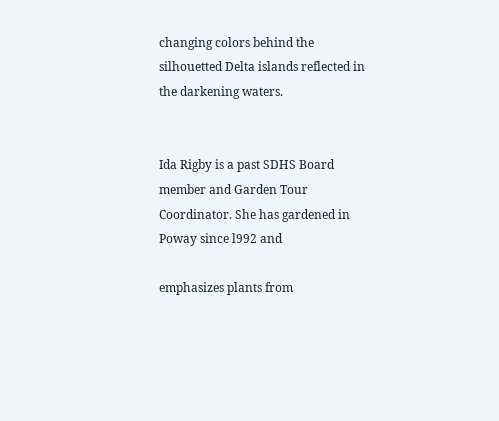changing colors behind the silhouetted Delta islands reflected in the darkening waters.


Ida Rigby is a past SDHS Board member and Garden Tour Coordinator. She has gardened in Poway since l992 and

emphasizes plants from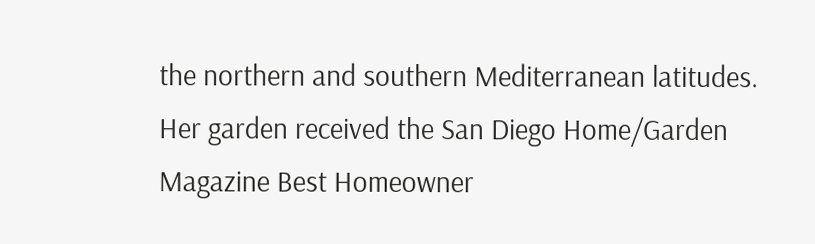the northern and southern Mediterranean latitudes. Her garden received the San Diego Home/Garden Magazine Best Homeowner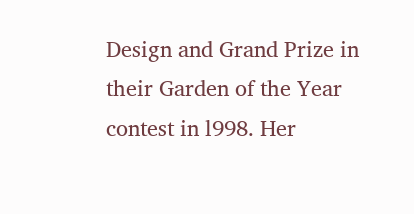Design and Grand Prize in their Garden of the Year contest in l998. Her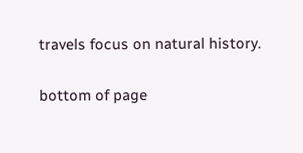travels focus on natural history.


bottom of page